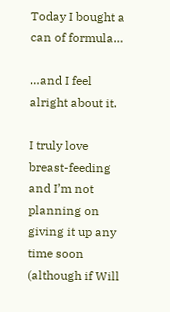Today I bought a can of formula…

…and I feel alright about it.

I truly love breast-feeding and I’m not planning on giving it up any time soon (although if Will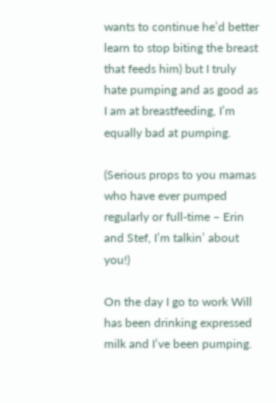wants to continue he’d better learn to stop biting the breast that feeds him) but I truly hate pumping and as good as I am at breastfeeding, I’m equally bad at pumping.

(Serious props to you mamas who have ever pumped regularly or full-time – Erin and Stef, I’m talkin’ about you!)

On the day I go to work Will has been drinking expressed milk and I’ve been pumping.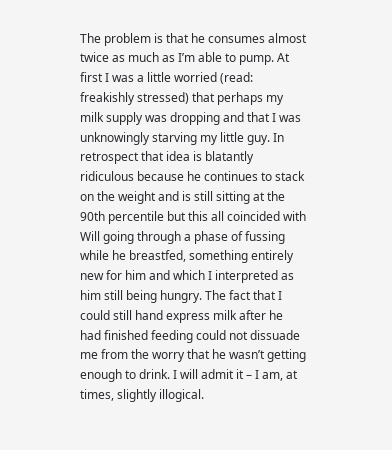The problem is that he consumes almost twice as much as I’m able to pump. At first I was a little worried (read: freakishly stressed) that perhaps my milk supply was dropping and that I was unknowingly starving my little guy. In retrospect that idea is blatantly ridiculous because he continues to stack on the weight and is still sitting at the 90th percentile but this all coincided with Will going through a phase of fussing while he breastfed, something entirely new for him and which I interpreted as him still being hungry. The fact that I could still hand express milk after he had finished feeding could not dissuade me from the worry that he wasn’t getting enough to drink. I will admit it – I am, at times, slightly illogical.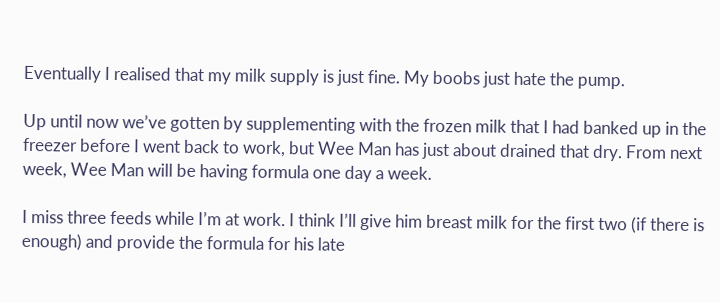Eventually I realised that my milk supply is just fine. My boobs just hate the pump.

Up until now we’ve gotten by supplementing with the frozen milk that I had banked up in the freezer before I went back to work, but Wee Man has just about drained that dry. From next week, Wee Man will be having formula one day a week.

I miss three feeds while I’m at work. I think I’ll give him breast milk for the first two (if there is enough) and provide the formula for his late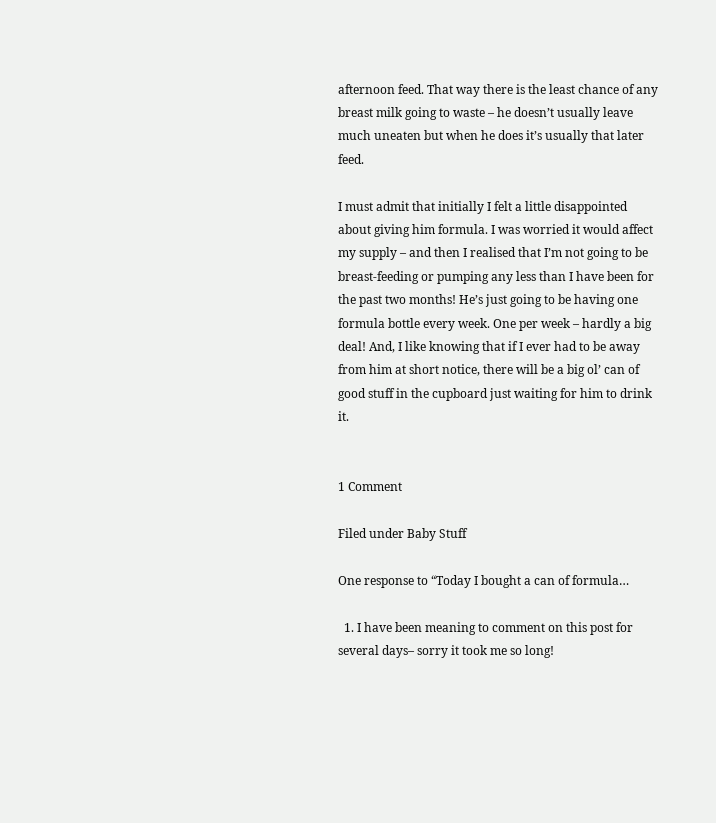afternoon feed. That way there is the least chance of any breast milk going to waste – he doesn’t usually leave much uneaten but when he does it’s usually that later feed.

I must admit that initially I felt a little disappointed about giving him formula. I was worried it would affect my supply – and then I realised that I’m not going to be breast-feeding or pumping any less than I have been for the past two months! He’s just going to be having one formula bottle every week. One per week – hardly a big deal! And, I like knowing that if I ever had to be away from him at short notice, there will be a big ol’ can of good stuff in the cupboard just waiting for him to drink it.


1 Comment

Filed under Baby Stuff

One response to “Today I bought a can of formula…

  1. I have been meaning to comment on this post for several days– sorry it took me so long!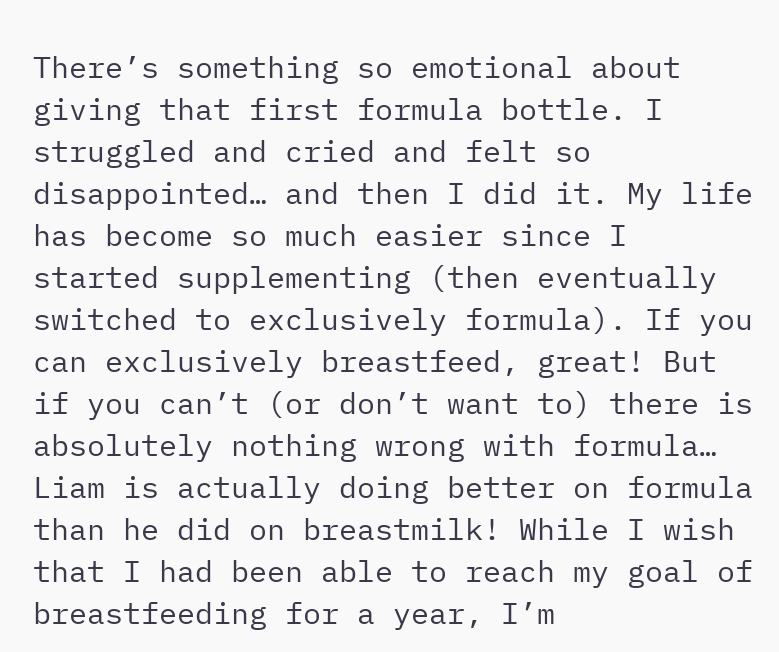There’s something so emotional about giving that first formula bottle. I struggled and cried and felt so disappointed… and then I did it. My life has become so much easier since I started supplementing (then eventually switched to exclusively formula). If you can exclusively breastfeed, great! But if you can’t (or don’t want to) there is absolutely nothing wrong with formula… Liam is actually doing better on formula than he did on breastmilk! While I wish that I had been able to reach my goal of breastfeeding for a year, I’m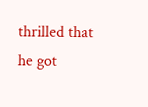thrilled that he got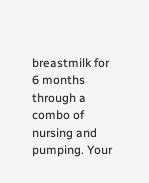breastmilk for 6 months through a combo of nursing and pumping. Your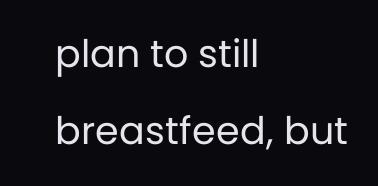plan to still breastfeed, but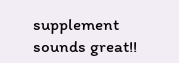supplement sounds great!!